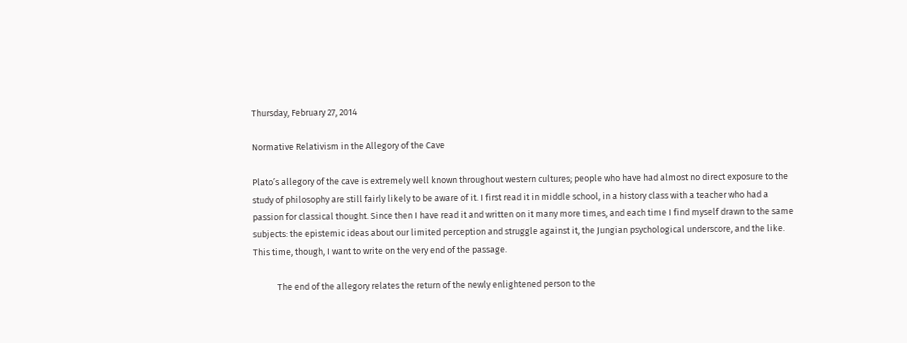Thursday, February 27, 2014

Normative Relativism in the Allegory of the Cave

Plato’s allegory of the cave is extremely well known throughout western cultures; people who have had almost no direct exposure to the study of philosophy are still fairly likely to be aware of it. I first read it in middle school, in a history class with a teacher who had a passion for classical thought. Since then I have read it and written on it many more times, and each time I find myself drawn to the same subjects: the epistemic ideas about our limited perception and struggle against it, the Jungian psychological underscore, and the like. This time, though, I want to write on the very end of the passage.

            The end of the allegory relates the return of the newly enlightened person to the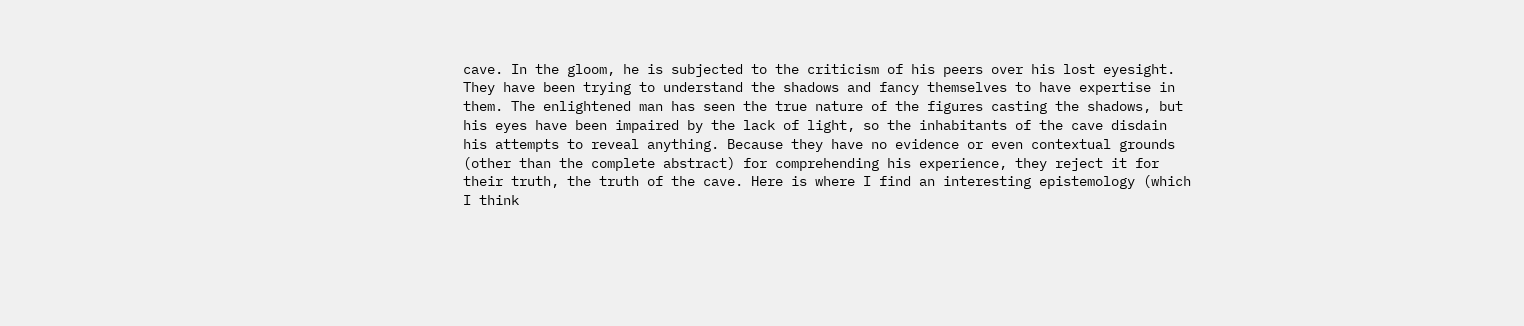cave. In the gloom, he is subjected to the criticism of his peers over his lost eyesight. They have been trying to understand the shadows and fancy themselves to have expertise in them. The enlightened man has seen the true nature of the figures casting the shadows, but his eyes have been impaired by the lack of light, so the inhabitants of the cave disdain his attempts to reveal anything. Because they have no evidence or even contextual grounds (other than the complete abstract) for comprehending his experience, they reject it for their truth, the truth of the cave. Here is where I find an interesting epistemology (which I think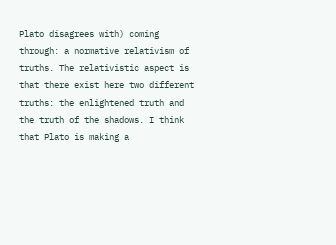Plato disagrees with) coming through: a normative relativism of truths. The relativistic aspect is that there exist here two different truths: the enlightened truth and the truth of the shadows. I think that Plato is making a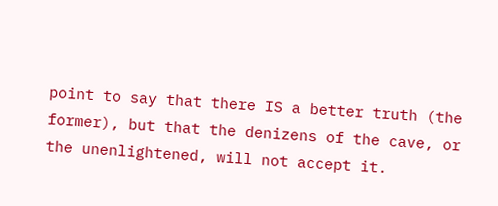point to say that there IS a better truth (the former), but that the denizens of the cave, or the unenlightened, will not accept it.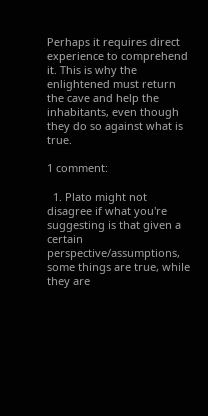Perhaps it requires direct experience to comprehend it. This is why the enlightened must return the cave and help the inhabitants, even though they do so against what is true.

1 comment:

  1. Plato might not disagree if what you're suggesting is that given a certain perspective/assumptions, some things are true, while they are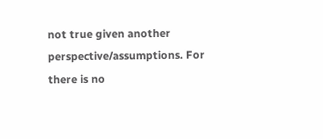not true given another perspective/assumptions. For there is no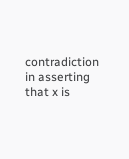contradiction in asserting that x is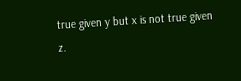true given y but x is not true given z.